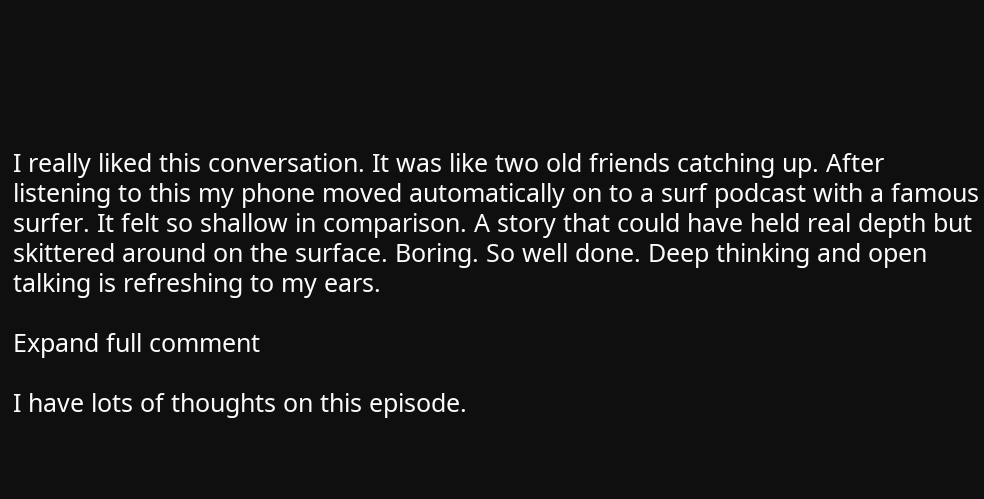I really liked this conversation. It was like two old friends catching up. After listening to this my phone moved automatically on to a surf podcast with a famous surfer. It felt so shallow in comparison. A story that could have held real depth but skittered around on the surface. Boring. So well done. Deep thinking and open talking is refreshing to my ears.

Expand full comment

I have lots of thoughts on this episode.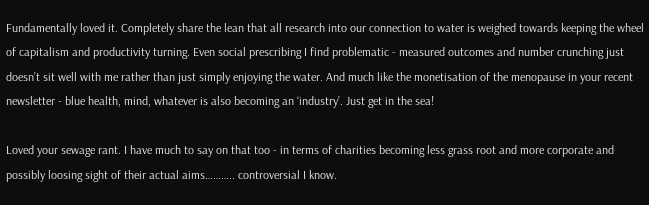Fundamentally loved it. Completely share the lean that all research into our connection to water is weighed towards keeping the wheel of capitalism and productivity turning. Even social prescribing I find problematic - measured outcomes and number crunching just doesn’t sit well with me rather than just simply enjoying the water. And much like the monetisation of the menopause in your recent newsletter - blue health, mind, whatever is also becoming an ‘industry’. Just get in the sea!

Loved your sewage rant. I have much to say on that too - in terms of charities becoming less grass root and more corporate and possibly loosing sight of their actual aims……….. controversial I know.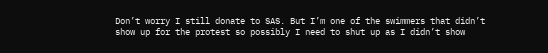Don’t worry I still donate to SAS. But I’m one of the swimmers that didn’t show up for the protest so possibly I need to shut up as I didn’t show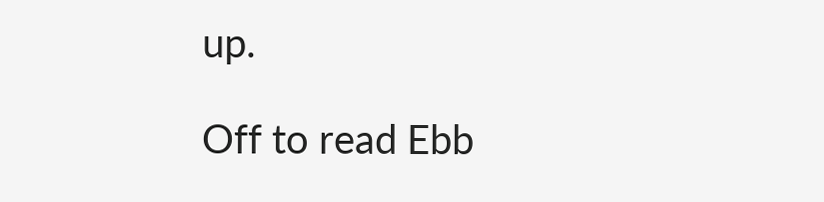up.

Off to read Ebb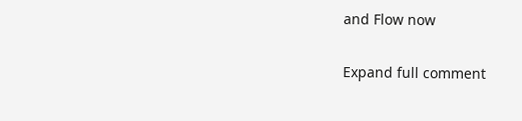and Flow now

Expand full comment